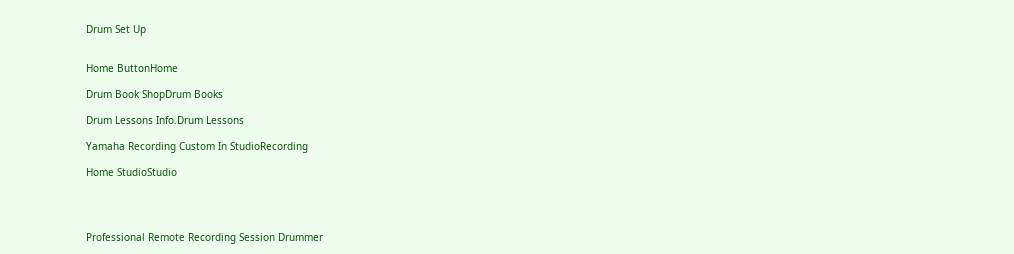Drum Set Up


Home ButtonHome

Drum Book ShopDrum Books

Drum Lessons Info.Drum Lessons

Yamaha Recording Custom In StudioRecording

Home StudioStudio




Professional Remote Recording Session Drummer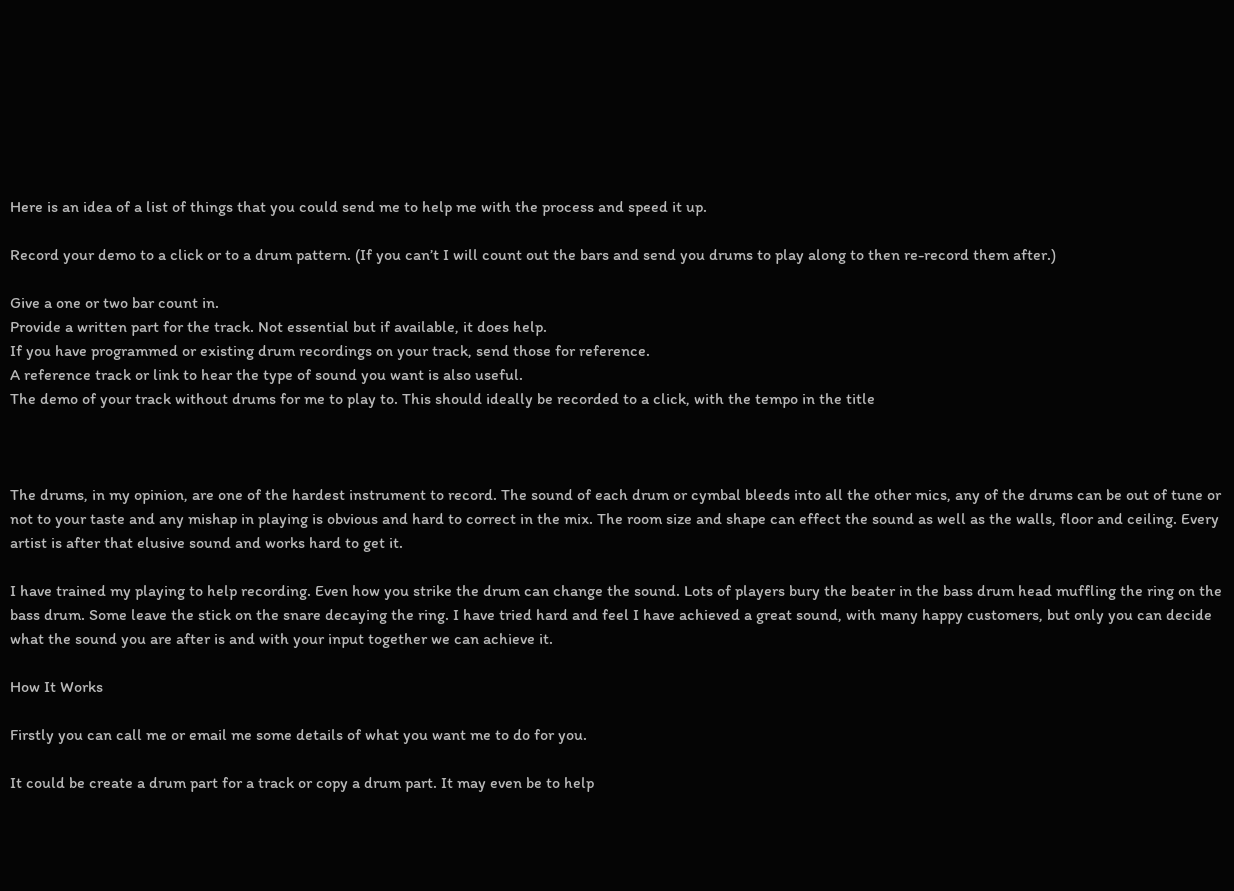Here is an idea of a list of things that you could send me to help me with the process and speed it up.

Record your demo to a click or to a drum pattern. (If you can’t I will count out the bars and send you drums to play along to then re-record them after.)

Give a one or two bar count in.
Provide a written part for the track. Not essential but if available, it does help.
If you have programmed or existing drum recordings on your track, send those for reference.
A reference track or link to hear the type of sound you want is also useful.
The demo of your track without drums for me to play to. This should ideally be recorded to a click, with the tempo in the title



The drums, in my opinion, are one of the hardest instrument to record. The sound of each drum or cymbal bleeds into all the other mics, any of the drums can be out of tune or not to your taste and any mishap in playing is obvious and hard to correct in the mix. The room size and shape can effect the sound as well as the walls, floor and ceiling. Every artist is after that elusive sound and works hard to get it.

I have trained my playing to help recording. Even how you strike the drum can change the sound. Lots of players bury the beater in the bass drum head muffling the ring on the bass drum. Some leave the stick on the snare decaying the ring. I have tried hard and feel I have achieved a great sound, with many happy customers, but only you can decide what the sound you are after is and with your input together we can achieve it.

How It Works

Firstly you can call me or email me some details of what you want me to do for you.

It could be create a drum part for a track or copy a drum part. It may even be to help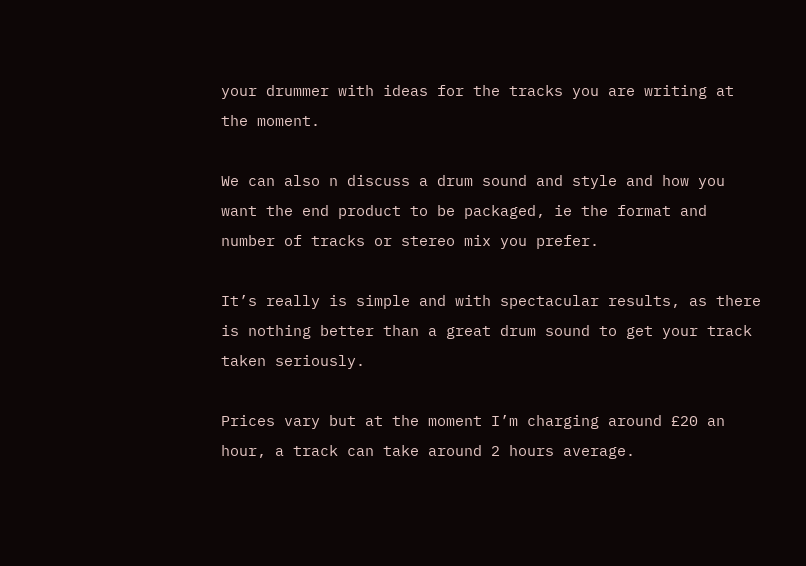your drummer with ideas for the tracks you are writing at the moment.

We can also n discuss a drum sound and style and how you want the end product to be packaged, ie the format and number of tracks or stereo mix you prefer.

It’s really is simple and with spectacular results, as there is nothing better than a great drum sound to get your track taken seriously.

Prices vary but at the moment I’m charging around £20 an hour, a track can take around 2 hours average.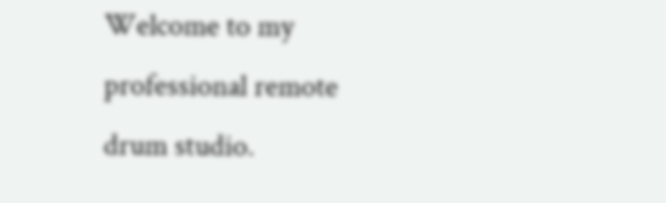Welcome to my professional remote drum studio.